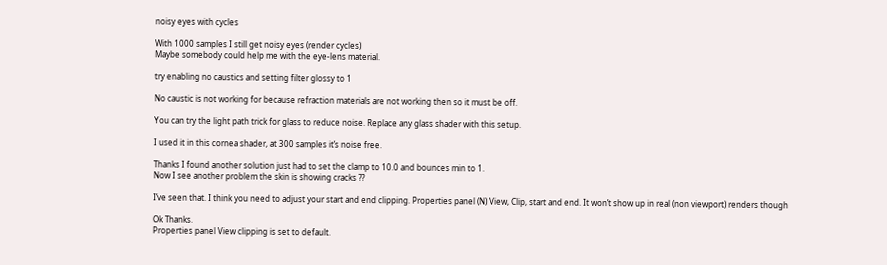noisy eyes with cycles

With 1000 samples I still get noisy eyes (render cycles)
Maybe somebody could help me with the eye-lens material.

try enabling no caustics and setting filter glossy to 1

No caustic is not working for because refraction materials are not working then so it must be off.

You can try the light path trick for glass to reduce noise. Replace any glass shader with this setup.

I used it in this cornea shader, at 300 samples it’s noise free.

Thanks I found another solution just had to set the clamp to 10.0 and bounces min to 1.
Now I see another problem the skin is showing cracks ??

I’ve seen that. I think you need to adjust your start and end clipping. Properties panel (N) View, Clip, start and end. It won’t show up in real (non viewport) renders though

Ok Thanks.
Properties panel View clipping is set to default.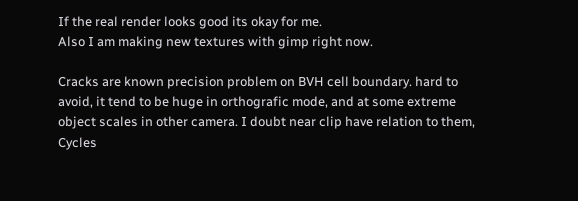If the real render looks good its okay for me.
Also I am making new textures with gimp right now.

Cracks are known precision problem on BVH cell boundary. hard to avoid, it tend to be huge in orthografic mode, and at some extreme object scales in other camera. I doubt near clip have relation to them, Cycles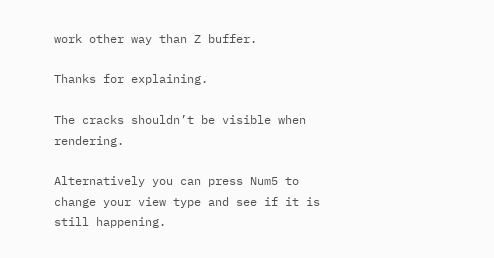work other way than Z buffer.

Thanks for explaining.

The cracks shouldn’t be visible when rendering.

Alternatively you can press Num5 to change your view type and see if it is still happening.